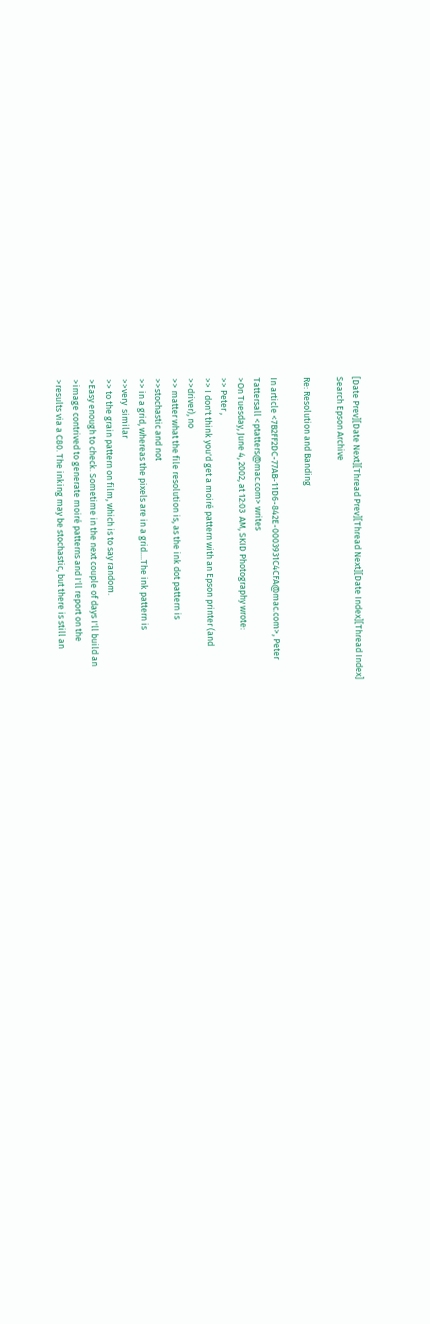[Date Prev][Date Next][Thread Prev][Thread Next][Date Index][Thread Index]
Search Epson Archive

Re: Resolution and Banding

In article <7B2FF2DC-77AB-11D6-842E-0003931C4CFA@mac.com>, Peter
Tattersall <ptatters@mac.com> writes
>On Tuesday, June 4, 2002, at 12:03  AM, SKID Photography wrote:
>> Peter ,
>> I don't think you'd get a moiré pattern with an Epson printer (and
>>driver), no
>> matter what the file resolution is, as the ink dot pattern is
>>stochastic and not
>> in a grid, whereas the pixels are in a grid....The ink pattern is
>>very  similar
>> to the grain pattern on film, which is to say random.
>Easy enough to check. Sometime in the next couple of days I'll build an
>image contrived to generate moiré patterns and I'll report on the
>results via a C80. The inking may be stochastic, but there is still an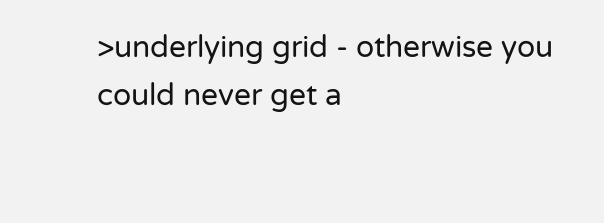>underlying grid - otherwise you could never get a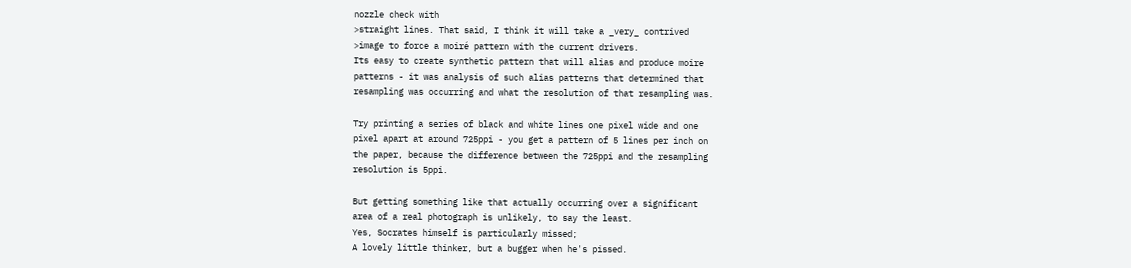nozzle check with
>straight lines. That said, I think it will take a _very_ contrived
>image to force a moiré pattern with the current drivers.
Its easy to create synthetic pattern that will alias and produce moire
patterns - it was analysis of such alias patterns that determined that
resampling was occurring and what the resolution of that resampling was.

Try printing a series of black and white lines one pixel wide and one
pixel apart at around 725ppi - you get a pattern of 5 lines per inch on
the paper, because the difference between the 725ppi and the resampling
resolution is 5ppi.

But getting something like that actually occurring over a significant
area of a real photograph is unlikely, to say the least.
Yes, Socrates himself is particularly missed;
A lovely little thinker, but a bugger when he's pissed.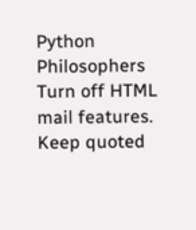Python Philosophers
Turn off HTML mail features. Keep quoted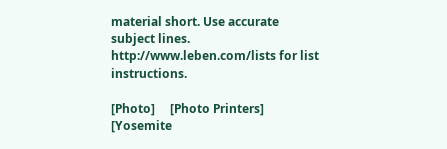material short. Use accurate
subject lines. http://www.leben.com/lists for list instructions.

[Photo]     [Photo Printers]     [Yosemite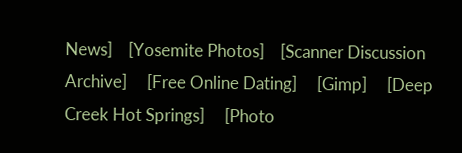News]    [Yosemite Photos]    [Scanner Discussion Archive]     [Free Online Dating]     [Gimp]     [Deep Creek Hot Springs]     [Photo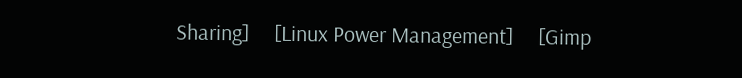Sharing]     [Linux Power Management]     [Gimp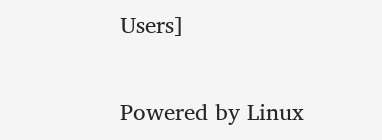Users]

Powered by Linux